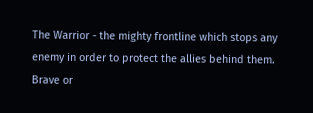The Warrior - the mighty frontline which stops any enemy in order to protect the allies behind them. Brave or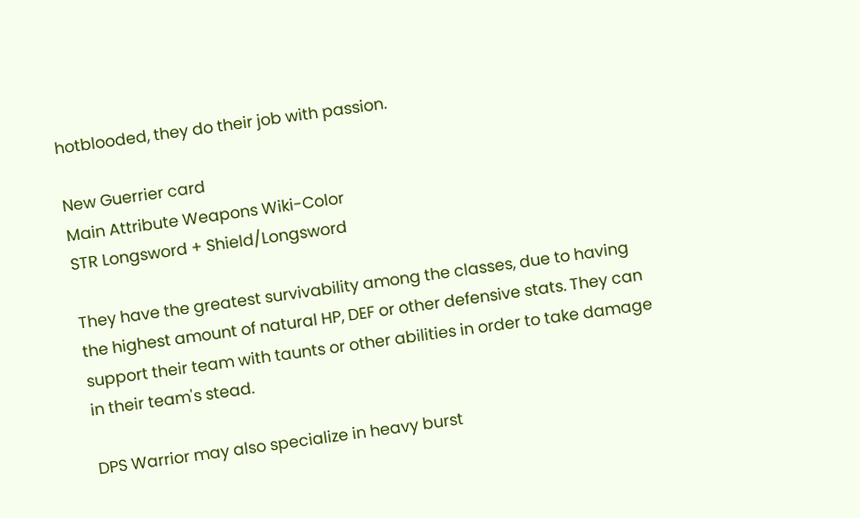hotblooded, they do their job with passion.

New Guerrier card
Main Attribute Weapons Wiki-Color
STR Longsword + Shield/Longsword

They have the greatest survivability among the classes, due to having the highest amount of natural HP, DEF or other defensive stats. They can support their team with taunts or other abilities in order to take damage in their team's stead.

DPS Warrior may also specialize in heavy burst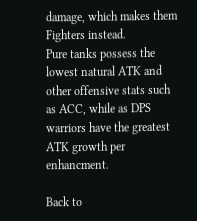damage, which makes them Fighters instead.
Pure tanks possess the lowest natural ATK and other offensive stats such as ACC, while as DPS warriors have the greatest ATK growth per enhancment.

Back to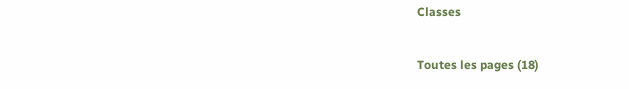Classes

Toutes les pages (18)